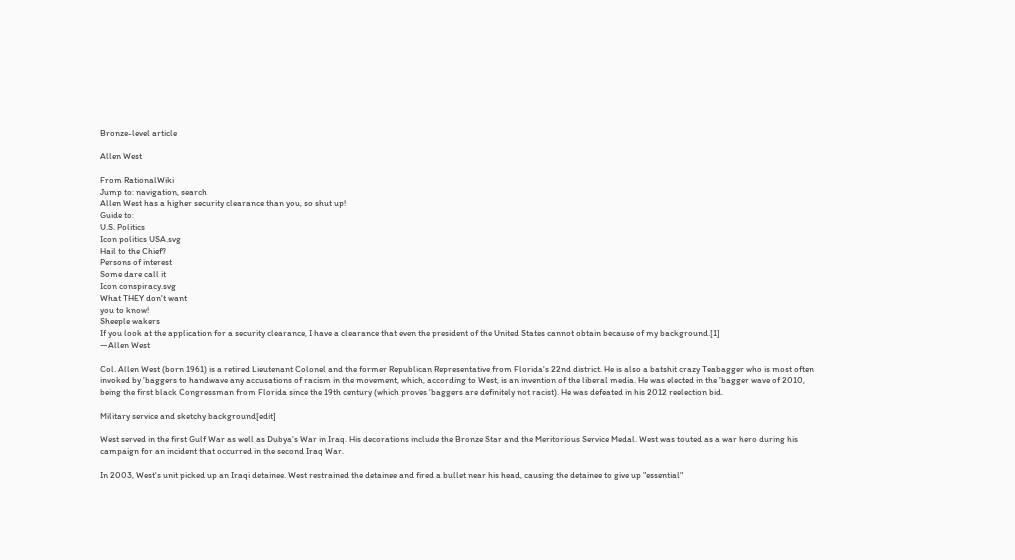Bronze-level article

Allen West

From RationalWiki
Jump to: navigation, search
Allen West has a higher security clearance than you, so shut up!
Guide to:
U.S. Politics
Icon politics USA.svg
Hail to the Chief?
Persons of interest
Some dare call it
Icon conspiracy.svg
What THEY don't want
you to know!
Sheeple wakers
If you look at the application for a security clearance, I have a clearance that even the president of the United States cannot obtain because of my background.[1]
—Allen West

Col. Allen West (born 1961) is a retired Lieutenant Colonel and the former Republican Representative from Florida's 22nd district. He is also a batshit crazy Teabagger who is most often invoked by 'baggers to handwave any accusations of racism in the movement, which, according to West, is an invention of the liberal media. He was elected in the 'bagger wave of 2010, being the first black Congressman from Florida since the 19th century (which proves 'baggers are definitely not racist). He was defeated in his 2012 reelection bid.

Military service and sketchy background[edit]

West served in the first Gulf War as well as Dubya's War in Iraq. His decorations include the Bronze Star and the Meritorious Service Medal. West was touted as a war hero during his campaign for an incident that occurred in the second Iraq War.

In 2003, West's unit picked up an Iraqi detainee. West restrained the detainee and fired a bullet near his head, causing the detainee to give up "essential"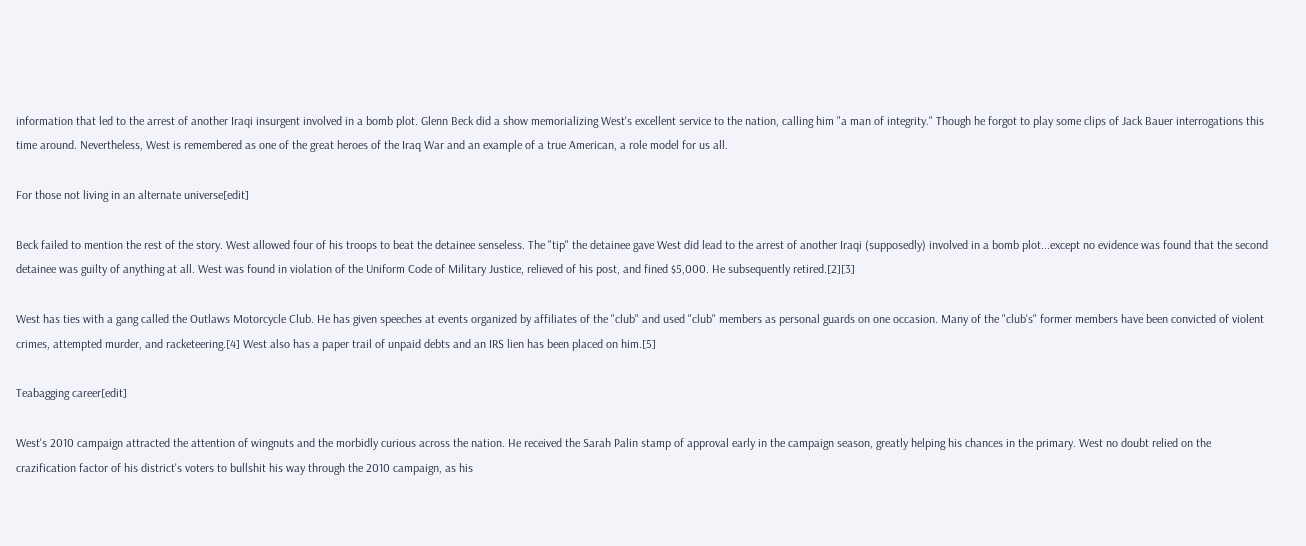information that led to the arrest of another Iraqi insurgent involved in a bomb plot. Glenn Beck did a show memorializing West's excellent service to the nation, calling him "a man of integrity." Though he forgot to play some clips of Jack Bauer interrogations this time around. Nevertheless, West is remembered as one of the great heroes of the Iraq War and an example of a true American, a role model for us all.

For those not living in an alternate universe[edit]

Beck failed to mention the rest of the story. West allowed four of his troops to beat the detainee senseless. The "tip" the detainee gave West did lead to the arrest of another Iraqi (supposedly) involved in a bomb plot...except no evidence was found that the second detainee was guilty of anything at all. West was found in violation of the Uniform Code of Military Justice, relieved of his post, and fined $5,000. He subsequently retired.[2][3]

West has ties with a gang called the Outlaws Motorcycle Club. He has given speeches at events organized by affiliates of the "club" and used "club" members as personal guards on one occasion. Many of the "club's" former members have been convicted of violent crimes, attempted murder, and racketeering.[4] West also has a paper trail of unpaid debts and an IRS lien has been placed on him.[5]

Teabagging career[edit]

West's 2010 campaign attracted the attention of wingnuts and the morbidly curious across the nation. He received the Sarah Palin stamp of approval early in the campaign season, greatly helping his chances in the primary. West no doubt relied on the crazification factor of his district's voters to bullshit his way through the 2010 campaign, as his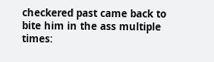checkered past came back to bite him in the ass multiple times: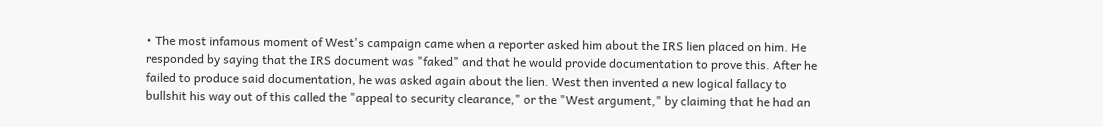• The most infamous moment of West's campaign came when a reporter asked him about the IRS lien placed on him. He responded by saying that the IRS document was "faked" and that he would provide documentation to prove this. After he failed to produce said documentation, he was asked again about the lien. West then invented a new logical fallacy to bullshit his way out of this called the "appeal to security clearance," or the "West argument," by claiming that he had an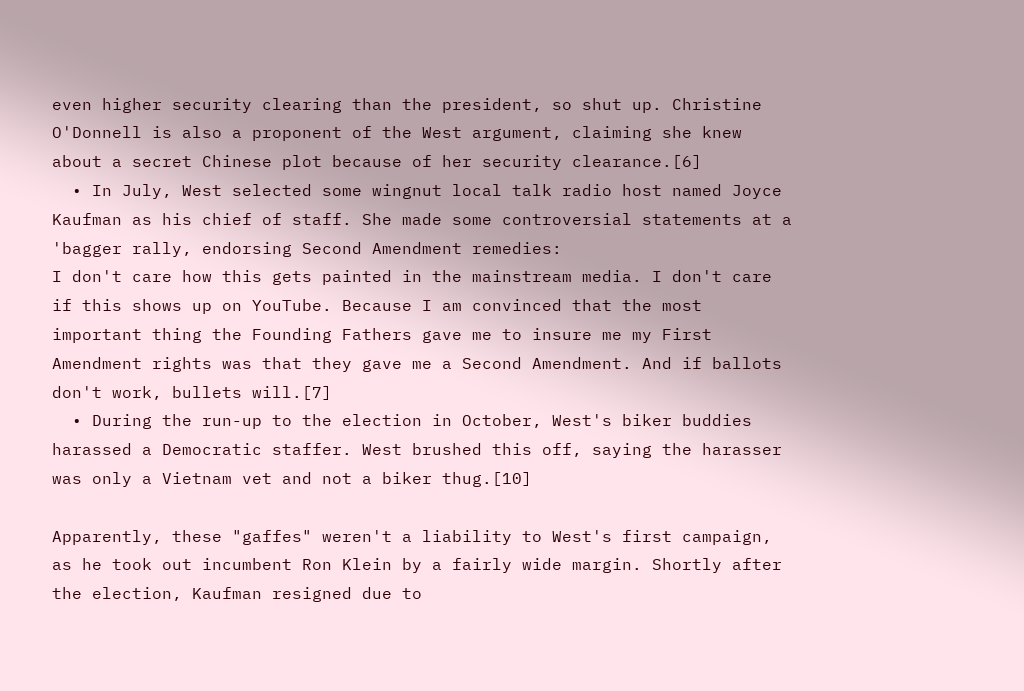even higher security clearing than the president, so shut up. Christine O'Donnell is also a proponent of the West argument, claiming she knew about a secret Chinese plot because of her security clearance.[6]
  • In July, West selected some wingnut local talk radio host named Joyce Kaufman as his chief of staff. She made some controversial statements at a 'bagger rally, endorsing Second Amendment remedies:
I don't care how this gets painted in the mainstream media. I don't care if this shows up on YouTube. Because I am convinced that the most important thing the Founding Fathers gave me to insure me my First Amendment rights was that they gave me a Second Amendment. And if ballots don't work, bullets will.[7]
  • During the run-up to the election in October, West's biker buddies harassed a Democratic staffer. West brushed this off, saying the harasser was only a Vietnam vet and not a biker thug.[10]

Apparently, these "gaffes" weren't a liability to West's first campaign, as he took out incumbent Ron Klein by a fairly wide margin. Shortly after the election, Kaufman resigned due to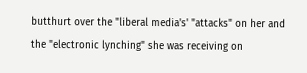butthurt over the "liberal media's' "attacks" on her and the "electronic lynching" she was receiving on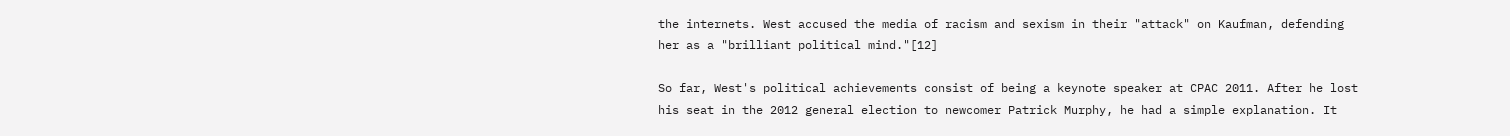the internets. West accused the media of racism and sexism in their "attack" on Kaufman, defending her as a "brilliant political mind."[12]

So far, West's political achievements consist of being a keynote speaker at CPAC 2011. After he lost his seat in the 2012 general election to newcomer Patrick Murphy, he had a simple explanation. It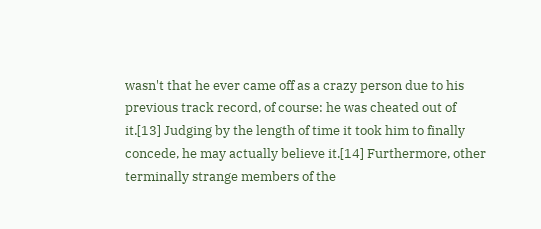wasn't that he ever came off as a crazy person due to his previous track record, of course: he was cheated out of it.[13] Judging by the length of time it took him to finally concede, he may actually believe it.[14] Furthermore, other terminally strange members of the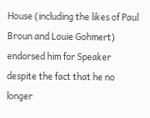House (including the likes of Paul Broun and Louie Gohmert) endorsed him for Speaker despite the fact that he no longer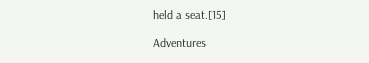held a seat.[15]

Adventures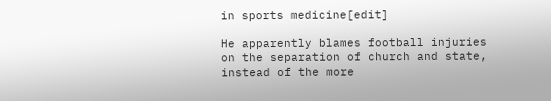in sports medicine[edit]

He apparently blames football injuries on the separation of church and state, instead of the more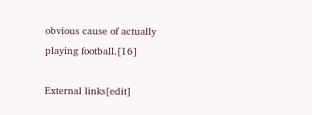obvious cause of actually playing football.[16]

External links[edit]